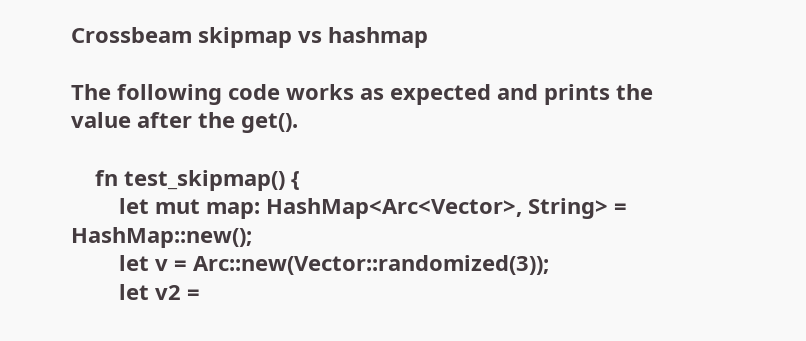Crossbeam skipmap vs hashmap

The following code works as expected and prints the value after the get().

    fn test_skipmap() {
        let mut map: HashMap<Arc<Vector>, String> = HashMap::new();
        let v = Arc::new(Vector::randomized(3));
        let v2 =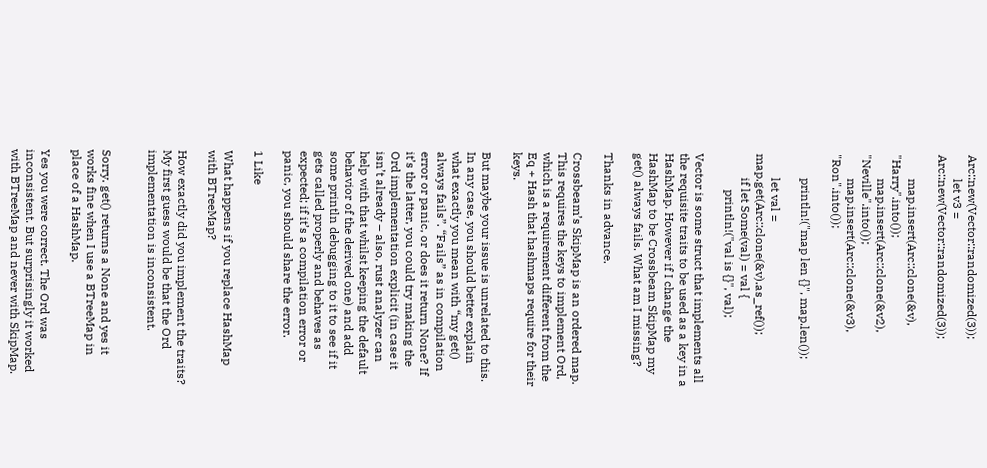Arc::new(Vector::randomized(3));
        let v3 = Arc::new(Vector::randomized(3));

        map.insert(Arc::clone(&v), "Harry".into());
        map.insert(Arc::clone(&v2), "Neville".into());
        map.insert(Arc::clone(&v3), "Ron".into());

        println!("map len {}", map.len());

        let val = map.get(Arc::clone(&v).as_ref());
        if let Some(val) = val {
            println!("val is {}", val);

Vector is some struct that implements all the requisite traits to be used as a key in a HashMap. However if I change the HashMap to be Crossbeam SkipMap my get() always fails. What am I missing?

Thanks in advance.

Crossbeam’s SkipMap is an ordered map. This requires the keys to implement Ord, which is a requirement different from the Eq + Hash that hashmaps require for their keys.

But maybe your issue is unrelated to this. In any case, you should better explain what exactly you mean with “my get() always fails”. “Fails” as in compilation error or panic, or does it return None? If it’s the latter, you could try making the Ord implementation explicit (in case it isn’t already – also, rust analyzer can help with that whilst keeping the default behavior of the derived one) and add some println debugging to it to see if it gets called properly and behaves as expected; if it’s a compilation error or panic, you should share the error.

1 Like

What happens if you replace HashMap with BTreeMap?

How exactly did you implement the traits? My first guess would be that the Ord implementation is inconsistent.


Sorry. get() returns a None and yes it works fine when I use a BTreeMap in place of a HashMap.

Yes you were correct. The Ord was inconsistent. But surprisingly it worked with BTreeMap and never with SkipMap.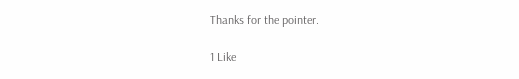Thanks for the pointer.

1 Like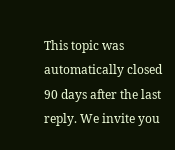This topic was automatically closed 90 days after the last reply. We invite you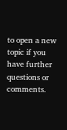to open a new topic if you have further questions or comments.